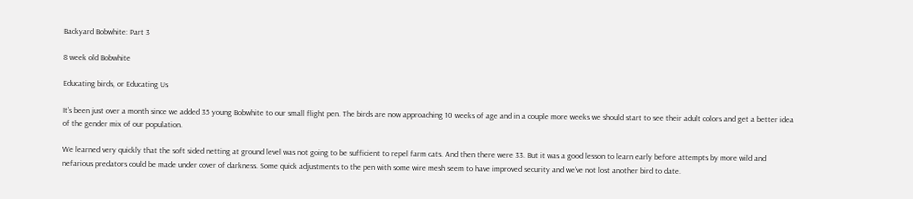Backyard Bobwhite: Part 3

8 week old Bobwhite

Educating birds, or Educating Us

It’s been just over a month since we added 35 young Bobwhite to our small flight pen. The birds are now approaching 10 weeks of age and in a couple more weeks we should start to see their adult colors and get a better idea of the gender mix of our population.

We learned very quickly that the soft sided netting at ground level was not going to be sufficient to repel farm cats. And then there were 33. But it was a good lesson to learn early before attempts by more wild and nefarious predators could be made under cover of darkness. Some quick adjustments to the pen with some wire mesh seem to have improved security and we’ve not lost another bird to date.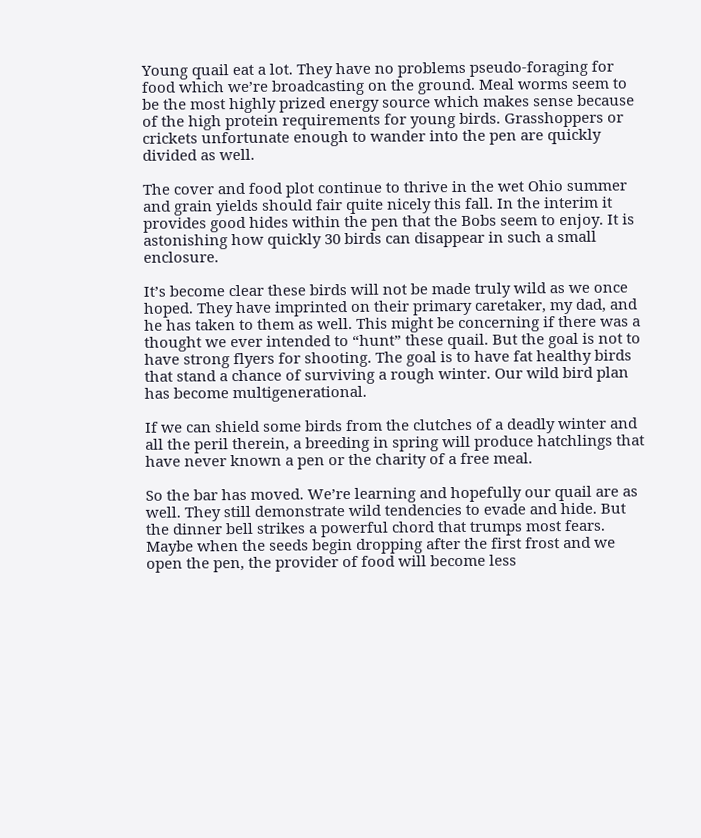Young quail eat a lot. They have no problems pseudo-foraging for food which we’re broadcasting on the ground. Meal worms seem to be the most highly prized energy source which makes sense because of the high protein requirements for young birds. Grasshoppers or crickets unfortunate enough to wander into the pen are quickly divided as well.

The cover and food plot continue to thrive in the wet Ohio summer and grain yields should fair quite nicely this fall. In the interim it provides good hides within the pen that the Bobs seem to enjoy. It is astonishing how quickly 30 birds can disappear in such a small enclosure.

It’s become clear these birds will not be made truly wild as we once hoped. They have imprinted on their primary caretaker, my dad, and he has taken to them as well. This might be concerning if there was a thought we ever intended to “hunt” these quail. But the goal is not to have strong flyers for shooting. The goal is to have fat healthy birds that stand a chance of surviving a rough winter. Our wild bird plan has become multigenerational.

If we can shield some birds from the clutches of a deadly winter and all the peril therein, a breeding in spring will produce hatchlings that have never known a pen or the charity of a free meal.

So the bar has moved. We’re learning and hopefully our quail are as well. They still demonstrate wild tendencies to evade and hide. But the dinner bell strikes a powerful chord that trumps most fears. Maybe when the seeds begin dropping after the first frost and we open the pen, the provider of food will become less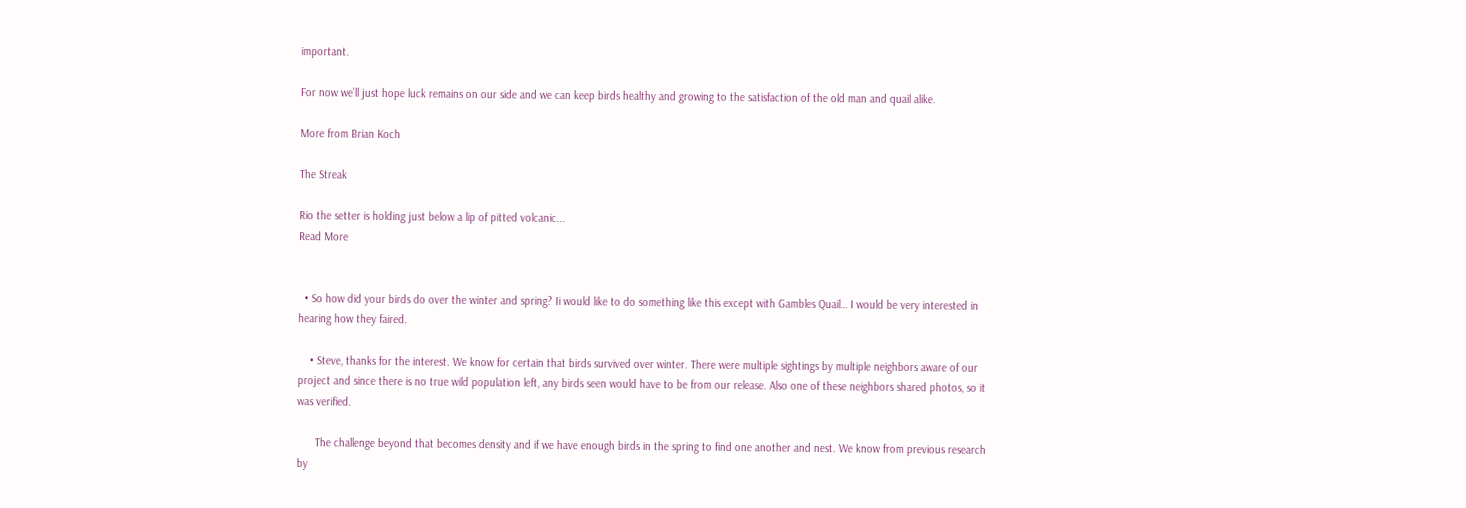important.

For now we’ll just hope luck remains on our side and we can keep birds healthy and growing to the satisfaction of the old man and quail alike.

More from Brian Koch

The Streak

Rio the setter is holding just below a lip of pitted volcanic...
Read More


  • So how did your birds do over the winter and spring? Ii would like to do something like this except with Gambles Quail… I would be very interested in hearing how they faired.

    • Steve, thanks for the interest. We know for certain that birds survived over winter. There were multiple sightings by multiple neighbors aware of our project and since there is no true wild population left, any birds seen would have to be from our release. Also one of these neighbors shared photos, so it was verified.

      The challenge beyond that becomes density and if we have enough birds in the spring to find one another and nest. We know from previous research by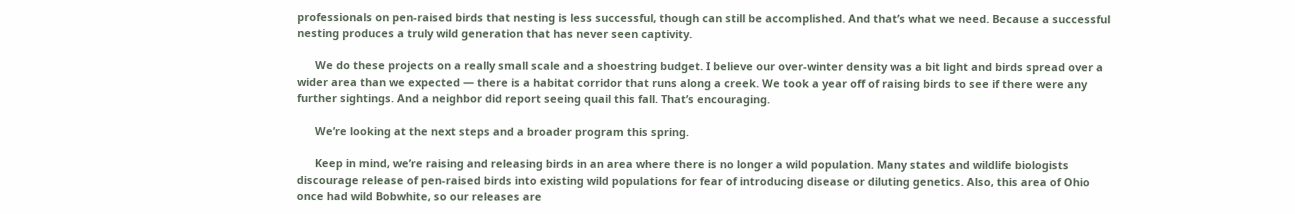professionals on pen-raised birds that nesting is less successful, though can still be accomplished. And that’s what we need. Because a successful nesting produces a truly wild generation that has never seen captivity.

      We do these projects on a really small scale and a shoestring budget. I believe our over-winter density was a bit light and birds spread over a wider area than we expected — there is a habitat corridor that runs along a creek. We took a year off of raising birds to see if there were any further sightings. And a neighbor did report seeing quail this fall. That’s encouraging.

      We’re looking at the next steps and a broader program this spring.

      Keep in mind, we’re raising and releasing birds in an area where there is no longer a wild population. Many states and wildlife biologists discourage release of pen-raised birds into existing wild populations for fear of introducing disease or diluting genetics. Also, this area of Ohio once had wild Bobwhite, so our releases are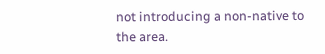not introducing a non-native to the area.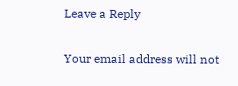Leave a Reply

Your email address will not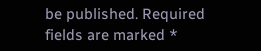be published. Required fields are marked *